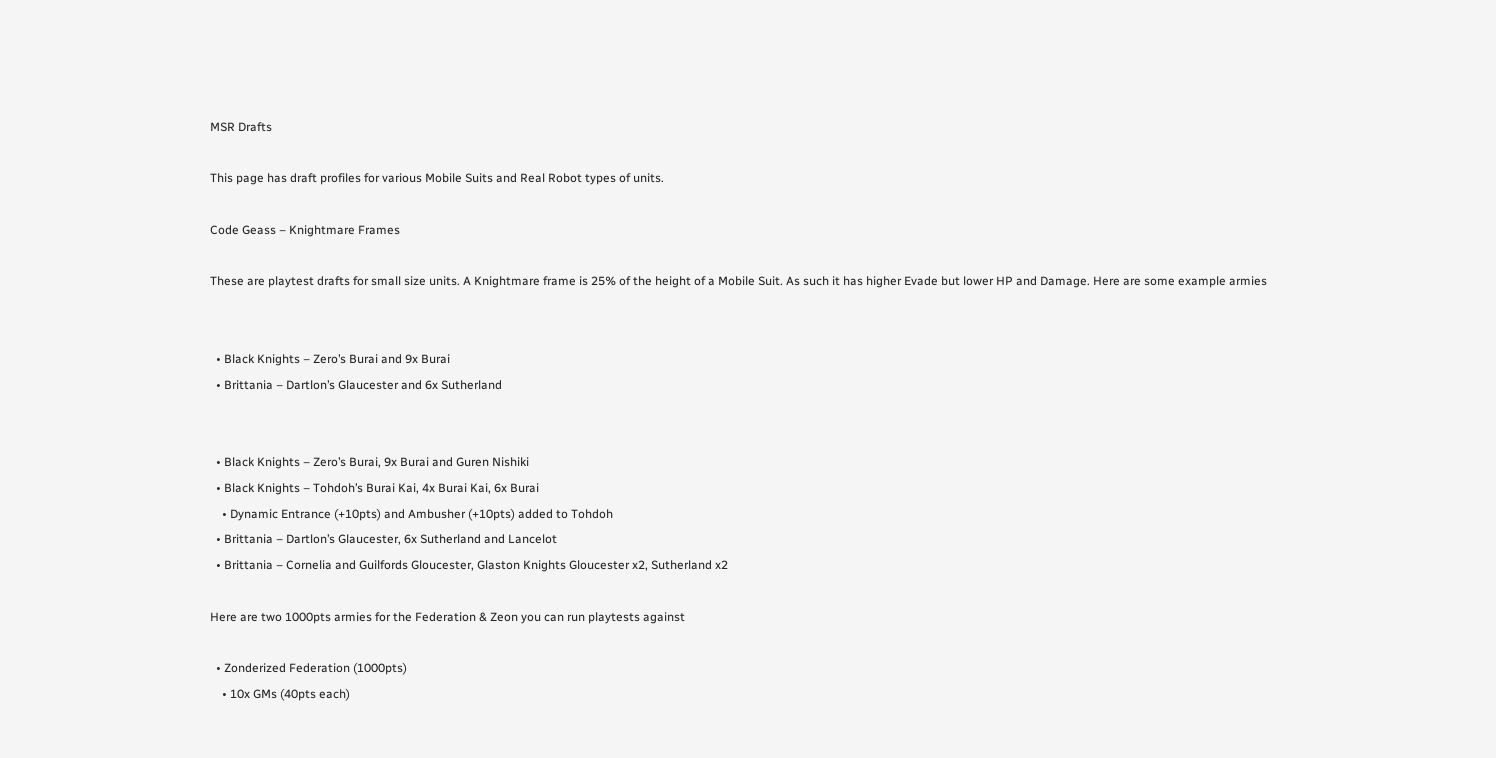MSR Drafts

This page has draft profiles for various Mobile Suits and Real Robot types of units.

Code Geass – Knightmare Frames

These are playtest drafts for small size units. A Knightmare frame is 25% of the height of a Mobile Suit. As such it has higher Evade but lower HP and Damage. Here are some example armies


  • Black Knights – Zero’s Burai and 9x Burai
  • Brittania – Dartlon’s Glaucester and 6x Sutherland


  • Black Knights – Zero’s Burai, 9x Burai and Guren Nishiki
  • Black Knights – Tohdoh’s Burai Kai, 4x Burai Kai, 6x Burai
    • Dynamic Entrance (+10pts) and Ambusher (+10pts) added to Tohdoh
  • Brittania – Dartlon’s Glaucester, 6x Sutherland and Lancelot
  • Brittania – Cornelia and Guilfords Gloucester, Glaston Knights Gloucester x2, Sutherland x2

Here are two 1000pts armies for the Federation & Zeon you can run playtests against

  • Zonderized Federation (1000pts)
    • 10x GMs (40pts each)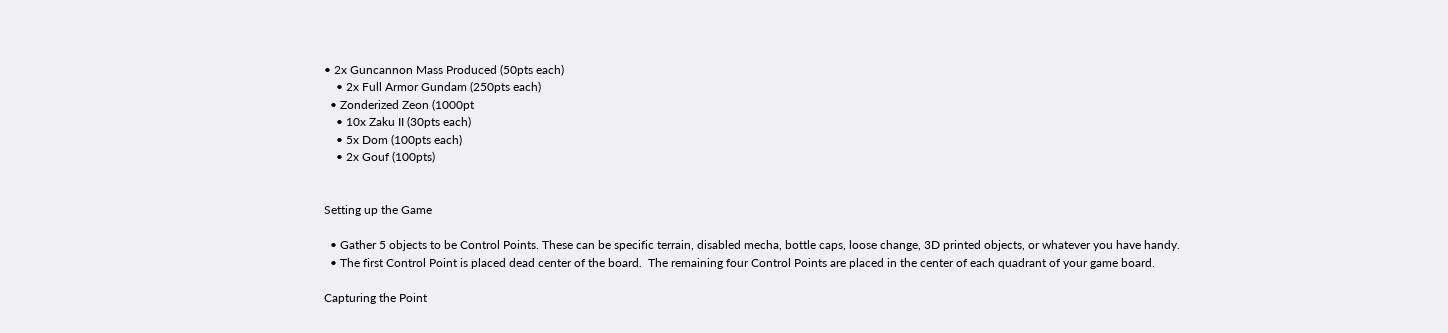• 2x Guncannon Mass Produced (50pts each)
    • 2x Full Armor Gundam (250pts each)
  • Zonderized Zeon (1000pt
    • 10x Zaku II (30pts each)
    • 5x Dom (100pts each)
    • 2x Gouf (100pts)


Setting up the Game

  • Gather 5 objects to be Control Points. These can be specific terrain, disabled mecha, bottle caps, loose change, 3D printed objects, or whatever you have handy.
  • The first Control Point is placed dead center of the board.  The remaining four Control Points are placed in the center of each quadrant of your game board.

Capturing the Point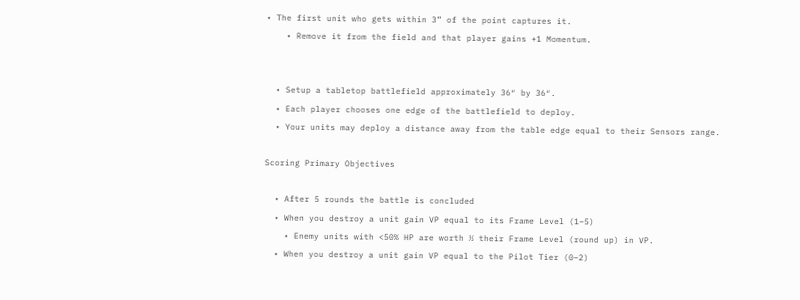• The first unit who gets within 3” of the point captures it.
    • Remove it from the field and that player gains +1 Momentum.


  • Setup a tabletop battlefield approximately 36″ by 36″.
  • Each player chooses one edge of the battlefield to deploy.
  • Your units may deploy a distance away from the table edge equal to their Sensors range.

Scoring Primary Objectives

  • After 5 rounds the battle is concluded
  • When you destroy a unit gain VP equal to its Frame Level (1–5)
    • Enemy units with <50% HP are worth ½ their Frame Level (round up) in VP.
  • When you destroy a unit gain VP equal to the Pilot Tier (0–2)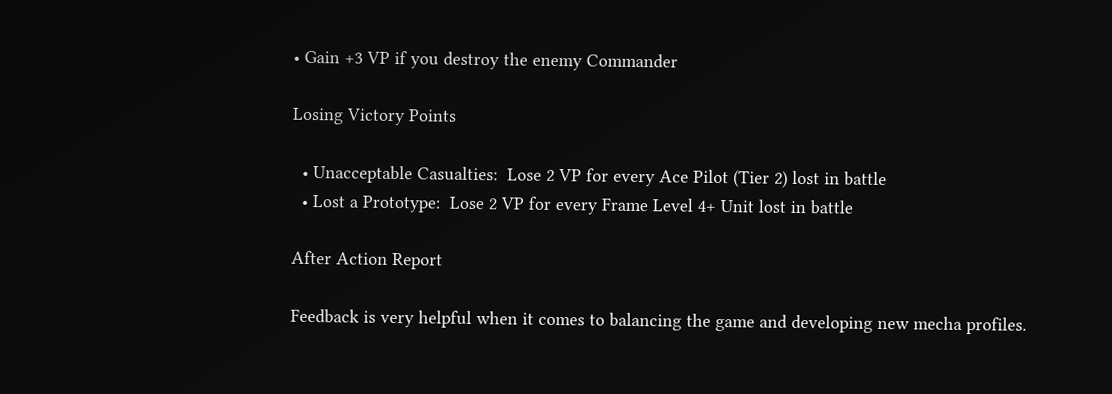• Gain +3 VP if you destroy the enemy Commander

Losing Victory Points

  • Unacceptable Casualties:  Lose 2 VP for every Ace Pilot (Tier 2) lost in battle
  • Lost a Prototype:  Lose 2 VP for every Frame Level 4+ Unit lost in battle

After Action Report

Feedback is very helpful when it comes to balancing the game and developing new mecha profiles.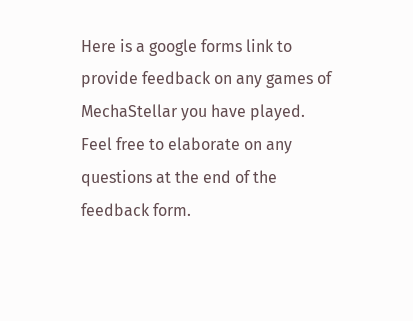Here is a google forms link to provide feedback on any games of MechaStellar you have played. Feel free to elaborate on any questions at the end of the feedback form.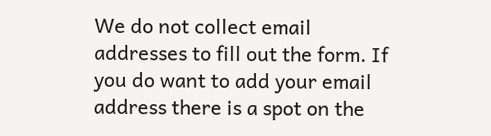We do not collect email addresses to fill out the form. If you do want to add your email address there is a spot on the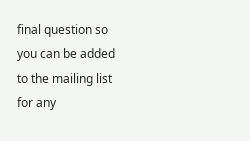final question so you can be added to the mailing list for any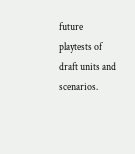future playtests of draft units and scenarios.